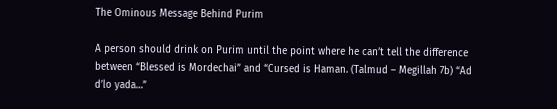The Ominous Message Behind Purim

A person should drink on Purim until the point where he can’t tell the difference between “Blessed is Mordechai” and “Cursed is Haman. (Talmud – Megillah 7b) “Ad d’lo yada…”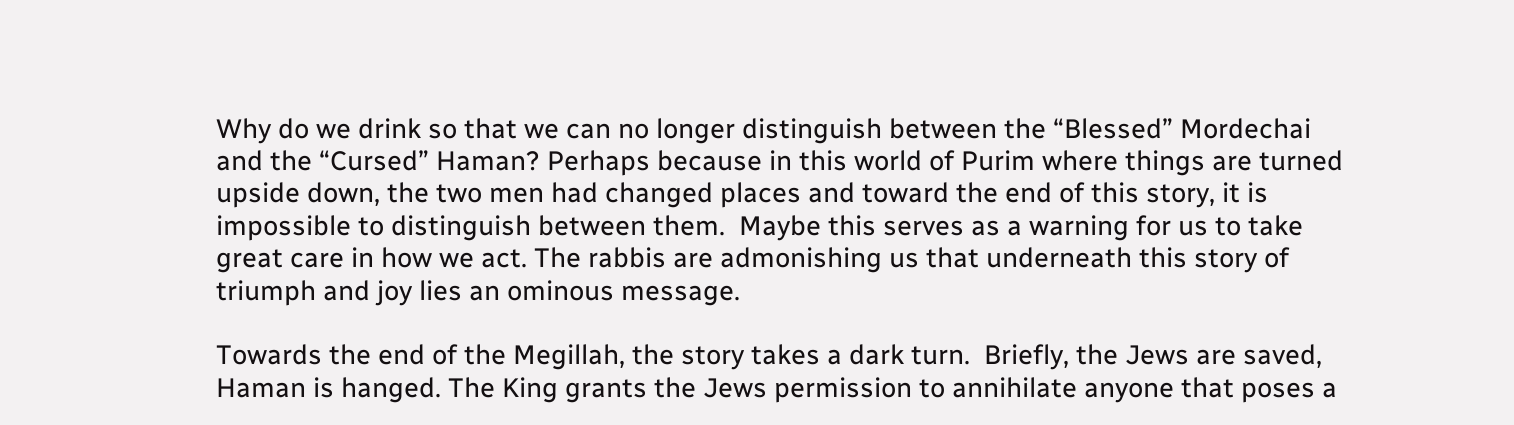Why do we drink so that we can no longer distinguish between the “Blessed” Mordechai and the “Cursed” Haman? Perhaps because in this world of Purim where things are turned upside down, the two men had changed places and toward the end of this story, it is impossible to distinguish between them.  Maybe this serves as a warning for us to take great care in how we act. The rabbis are admonishing us that underneath this story of triumph and joy lies an ominous message.

Towards the end of the Megillah, the story takes a dark turn.  Briefly, the Jews are saved, Haman is hanged. The King grants the Jews permission to annihilate anyone that poses a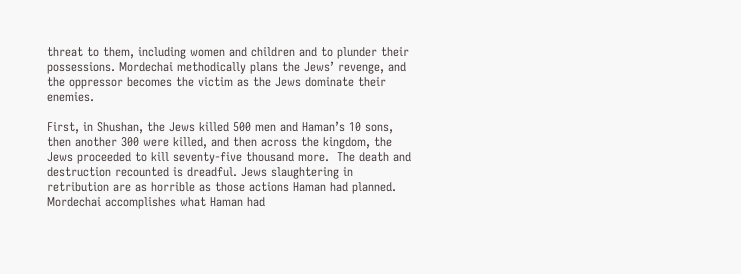threat to them, including women and children and to plunder their possessions. Mordechai methodically plans the Jews’ revenge, and the oppressor becomes the victim as the Jews dominate their enemies.

First, in Shushan, the Jews killed 500 men and Haman’s 10 sons, then another 300 were killed, and then across the kingdom, the Jews proceeded to kill seventy-five thousand more.  The death and destruction recounted is dreadful. Jews slaughtering in retribution are as horrible as those actions Haman had planned. Mordechai accomplishes what Haman had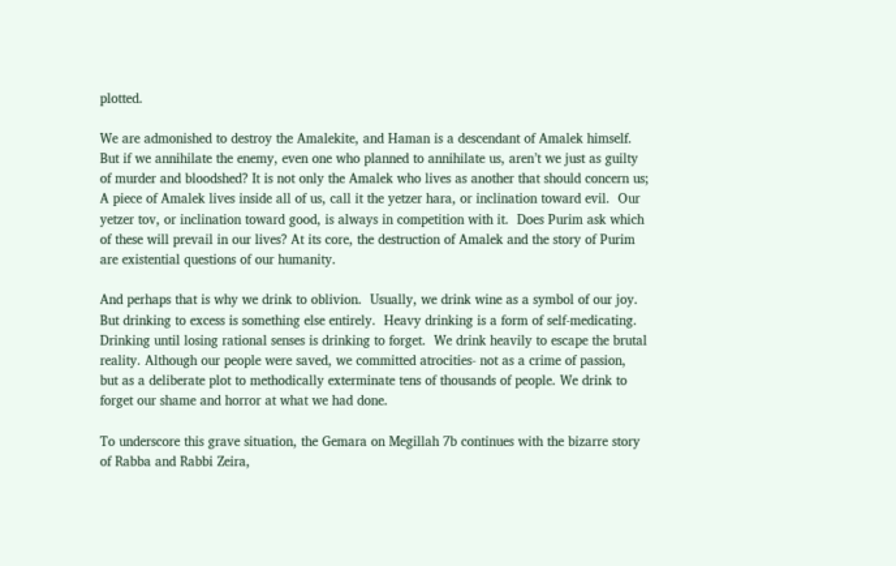plotted.

We are admonished to destroy the Amalekite, and Haman is a descendant of Amalek himself. But if we annihilate the enemy, even one who planned to annihilate us, aren’t we just as guilty of murder and bloodshed? It is not only the Amalek who lives as another that should concern us; A piece of Amalek lives inside all of us, call it the yetzer hara, or inclination toward evil.  Our yetzer tov, or inclination toward good, is always in competition with it.  Does Purim ask which of these will prevail in our lives? At its core, the destruction of Amalek and the story of Purim are existential questions of our humanity.

And perhaps that is why we drink to oblivion.  Usually, we drink wine as a symbol of our joy. But drinking to excess is something else entirely.  Heavy drinking is a form of self-medicating. Drinking until losing rational senses is drinking to forget.  We drink heavily to escape the brutal reality. Although our people were saved, we committed atrocities- not as a crime of passion,  but as a deliberate plot to methodically exterminate tens of thousands of people. We drink to forget our shame and horror at what we had done.

To underscore this grave situation, the Gemara on Megillah 7b continues with the bizarre story of Rabba and Rabbi Zeira,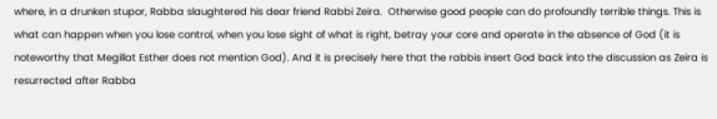where, in a drunken stupor, Rabba slaughtered his dear friend Rabbi Zeira.  Otherwise good people can do profoundly terrible things. This is what can happen when you lose control, when you lose sight of what is right, betray your core and operate in the absence of God (it is noteworthy that Megillat Esther does not mention God). And it is precisely here that the rabbis insert God back into the discussion as Zeira is resurrected after Rabba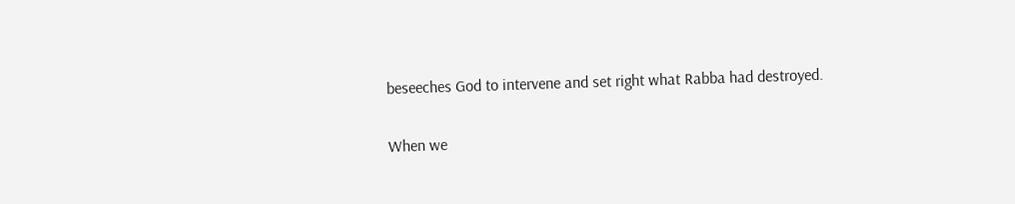beseeches God to intervene and set right what Rabba had destroyed.

When we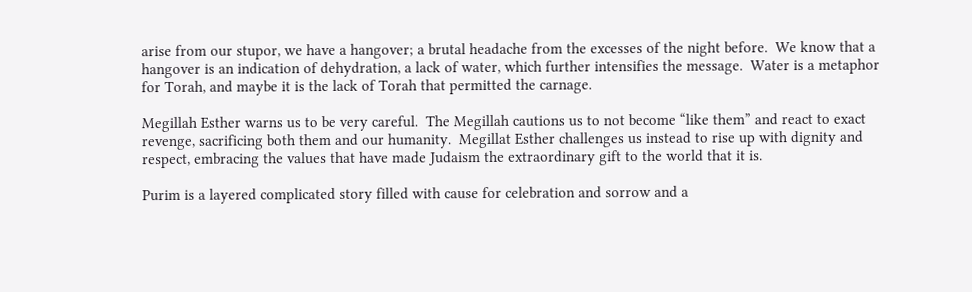arise from our stupor, we have a hangover; a brutal headache from the excesses of the night before.  We know that a hangover is an indication of dehydration, a lack of water, which further intensifies the message.  Water is a metaphor for Torah, and maybe it is the lack of Torah that permitted the carnage.

Megillah Esther warns us to be very careful.  The Megillah cautions us to not become “like them” and react to exact revenge, sacrificing both them and our humanity.  Megillat Esther challenges us instead to rise up with dignity and respect, embracing the values that have made Judaism the extraordinary gift to the world that it is.

Purim is a layered complicated story filled with cause for celebration and sorrow and a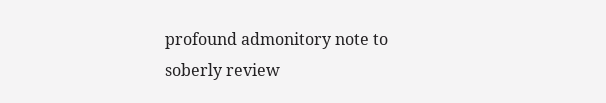profound admonitory note to soberly review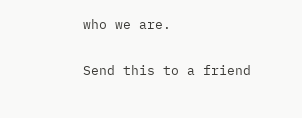who we are.

Send this to a friend